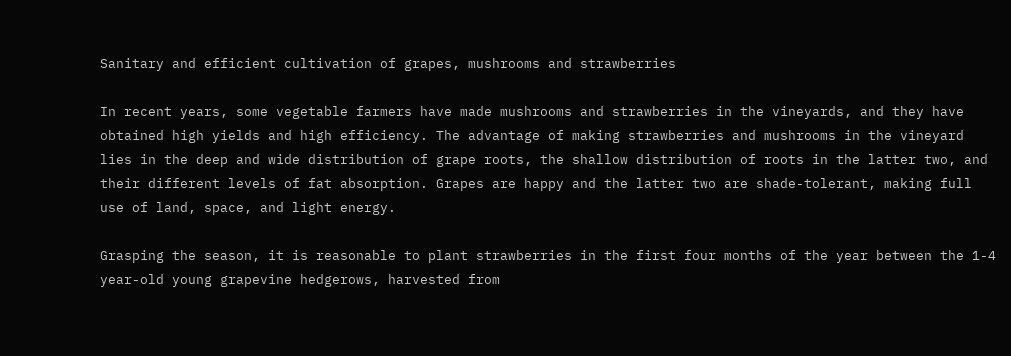Sanitary and efficient cultivation of grapes, mushrooms and strawberries

In recent years, some vegetable farmers have made mushrooms and strawberries in the vineyards, and they have obtained high yields and high efficiency. The advantage of making strawberries and mushrooms in the vineyard lies in the deep and wide distribution of grape roots, the shallow distribution of roots in the latter two, and their different levels of fat absorption. Grapes are happy and the latter two are shade-tolerant, making full use of land, space, and light energy.

Grasping the season, it is reasonable to plant strawberries in the first four months of the year between the 1-4 year-old young grapevine hedgerows, harvested from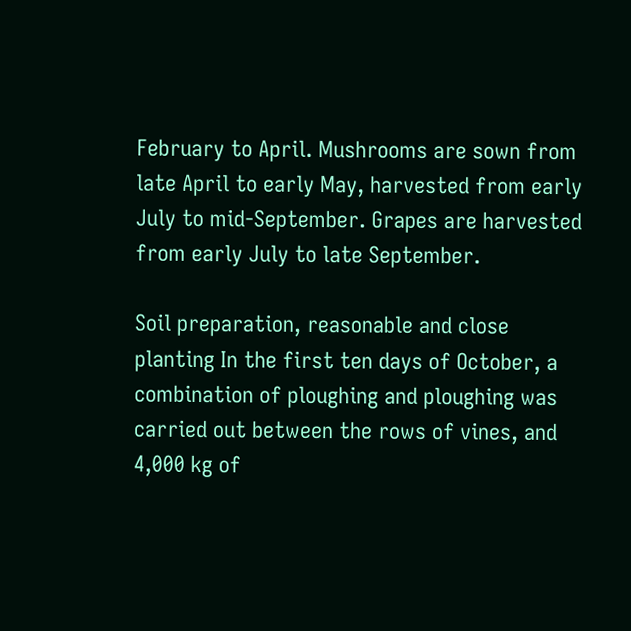February to April. Mushrooms are sown from late April to early May, harvested from early July to mid-September. Grapes are harvested from early July to late September.

Soil preparation, reasonable and close planting In the first ten days of October, a combination of ploughing and ploughing was carried out between the rows of vines, and 4,000 kg of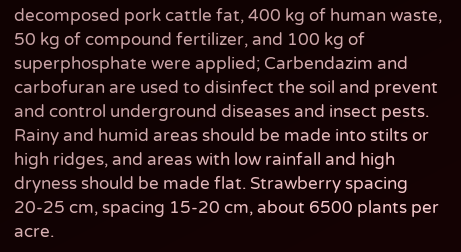decomposed pork cattle fat, 400 kg of human waste, 50 kg of compound fertilizer, and 100 kg of superphosphate were applied; Carbendazim and carbofuran are used to disinfect the soil and prevent and control underground diseases and insect pests. Rainy and humid areas should be made into stilts or high ridges, and areas with low rainfall and high dryness should be made flat. Strawberry spacing 20-25 cm, spacing 15-20 cm, about 6500 plants per acre.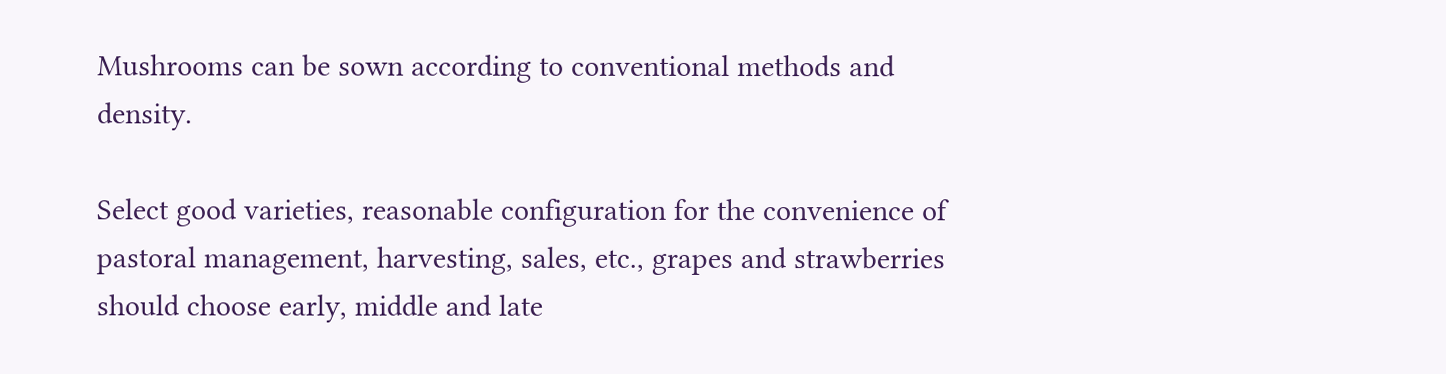Mushrooms can be sown according to conventional methods and density.

Select good varieties, reasonable configuration for the convenience of pastoral management, harvesting, sales, etc., grapes and strawberries should choose early, middle and late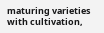maturing varieties with cultivation,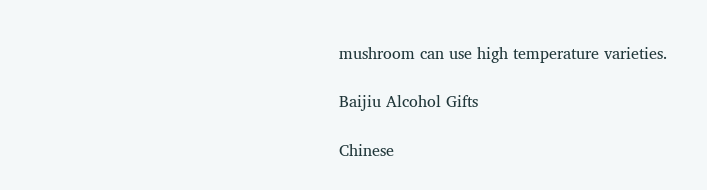mushroom can use high temperature varieties.

Baijiu Alcohol Gifts

Chinese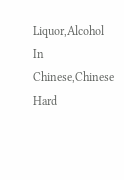Liquor,Alcohol In Chinese,Chinese Hard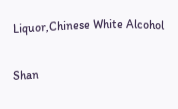Liquor,Chinese White Alcohol

Shan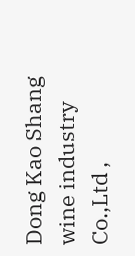Dong Kao Shang wine industry Co.,Ltd ,